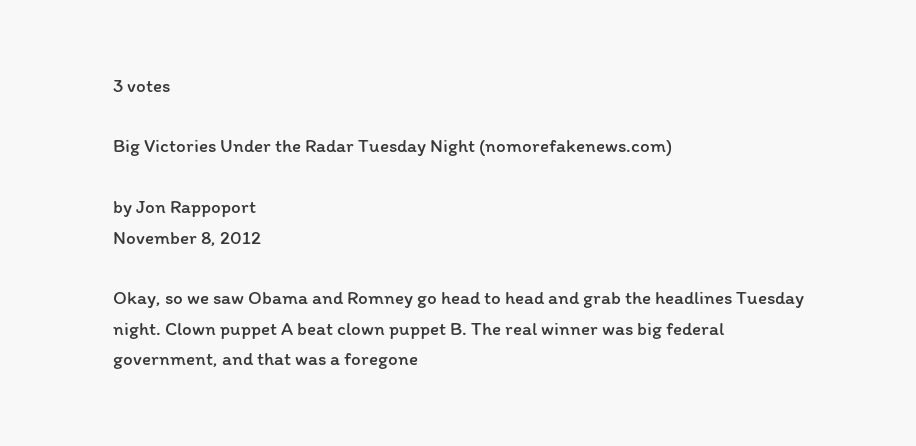3 votes

Big Victories Under the Radar Tuesday Night (nomorefakenews.com)

by Jon Rappoport
November 8, 2012

Okay, so we saw Obama and Romney go head to head and grab the headlines Tuesday night. Clown puppet A beat clown puppet B. The real winner was big federal government, and that was a foregone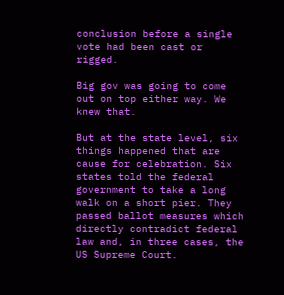conclusion before a single vote had been cast or rigged.

Big gov was going to come out on top either way. We knew that.

But at the state level, six things happened that are cause for celebration. Six states told the federal government to take a long walk on a short pier. They passed ballot measures which directly contradict federal law and, in three cases, the US Supreme Court.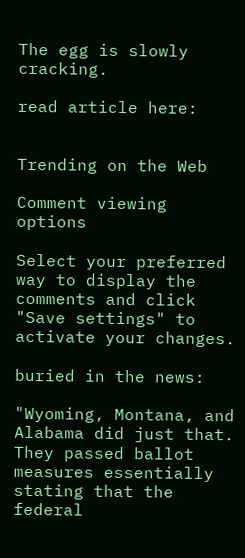The egg is slowly cracking.

read article here:


Trending on the Web

Comment viewing options

Select your preferred way to display the comments and click "Save settings" to activate your changes.

buried in the news:

"Wyoming, Montana, and Alabama did just that. They passed ballot measures essentially stating that the federal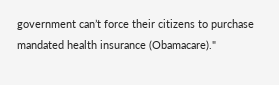government can’t force their citizens to purchase mandated health insurance (Obamacare)."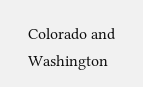Colorado and Washington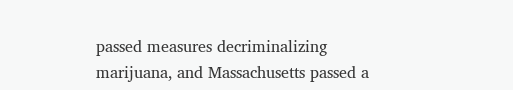passed measures decriminalizing marijuana, and Massachusetts passed a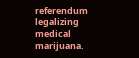referendum legalizing medical marijuana.